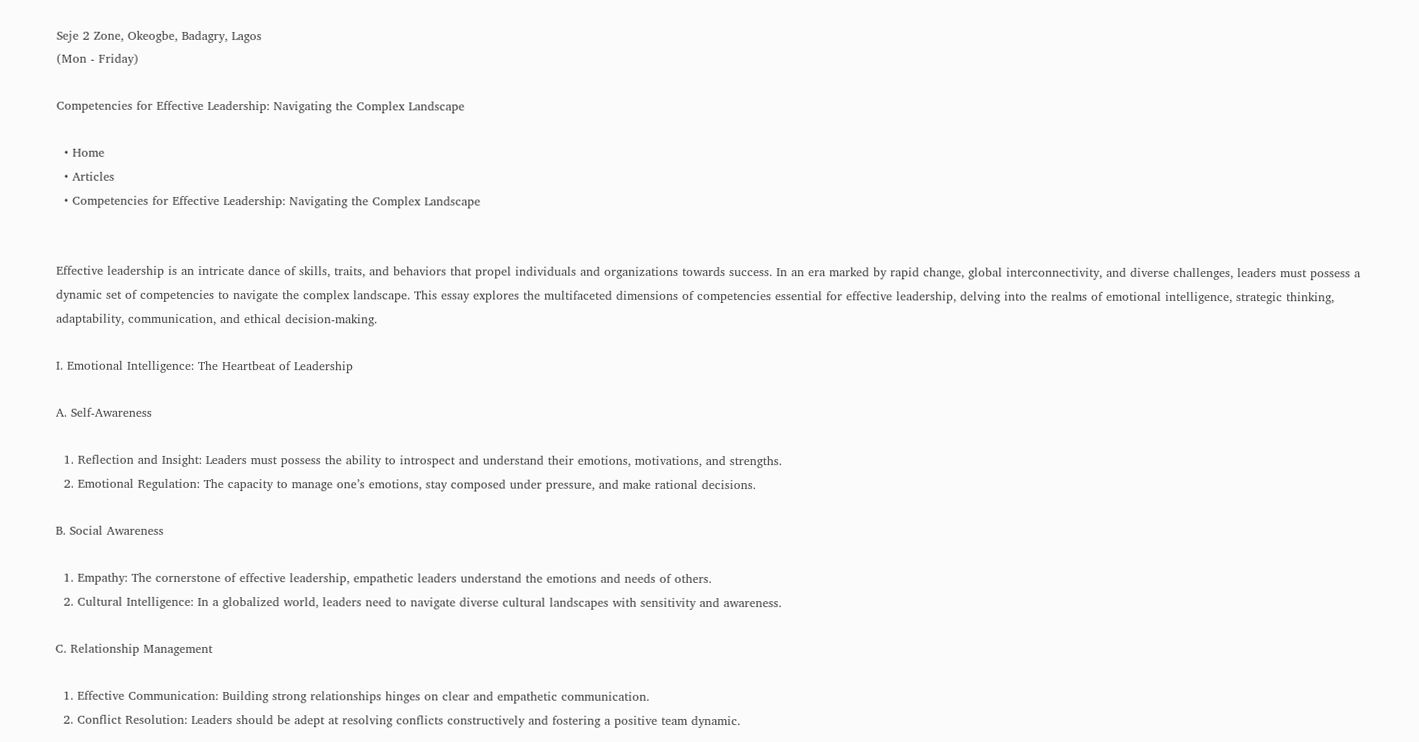Seje 2 Zone, Okeogbe, Badagry, Lagos
(Mon - Friday)

Competencies for Effective Leadership: Navigating the Complex Landscape

  • Home
  • Articles
  • Competencies for Effective Leadership: Navigating the Complex Landscape


Effective leadership is an intricate dance of skills, traits, and behaviors that propel individuals and organizations towards success. In an era marked by rapid change, global interconnectivity, and diverse challenges, leaders must possess a dynamic set of competencies to navigate the complex landscape. This essay explores the multifaceted dimensions of competencies essential for effective leadership, delving into the realms of emotional intelligence, strategic thinking, adaptability, communication, and ethical decision-making.

I. Emotional Intelligence: The Heartbeat of Leadership

A. Self-Awareness

  1. Reflection and Insight: Leaders must possess the ability to introspect and understand their emotions, motivations, and strengths.
  2. Emotional Regulation: The capacity to manage one’s emotions, stay composed under pressure, and make rational decisions.

B. Social Awareness

  1. Empathy: The cornerstone of effective leadership, empathetic leaders understand the emotions and needs of others.
  2. Cultural Intelligence: In a globalized world, leaders need to navigate diverse cultural landscapes with sensitivity and awareness.

C. Relationship Management

  1. Effective Communication: Building strong relationships hinges on clear and empathetic communication.
  2. Conflict Resolution: Leaders should be adept at resolving conflicts constructively and fostering a positive team dynamic.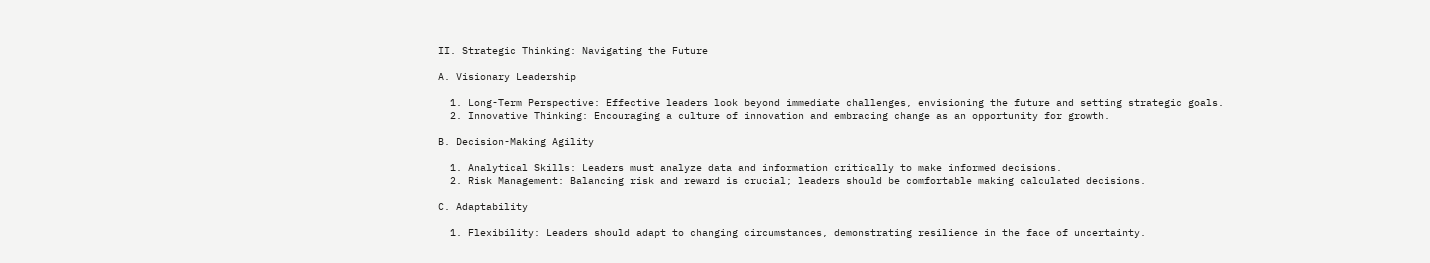II. Strategic Thinking: Navigating the Future

A. Visionary Leadership

  1. Long-Term Perspective: Effective leaders look beyond immediate challenges, envisioning the future and setting strategic goals.
  2. Innovative Thinking: Encouraging a culture of innovation and embracing change as an opportunity for growth.

B. Decision-Making Agility

  1. Analytical Skills: Leaders must analyze data and information critically to make informed decisions.
  2. Risk Management: Balancing risk and reward is crucial; leaders should be comfortable making calculated decisions.

C. Adaptability

  1. Flexibility: Leaders should adapt to changing circumstances, demonstrating resilience in the face of uncertainty.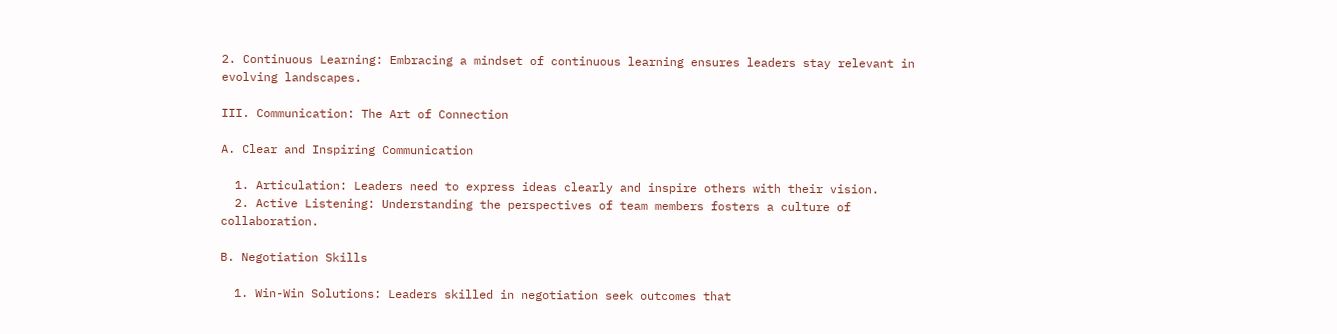2. Continuous Learning: Embracing a mindset of continuous learning ensures leaders stay relevant in evolving landscapes.

III. Communication: The Art of Connection

A. Clear and Inspiring Communication

  1. Articulation: Leaders need to express ideas clearly and inspire others with their vision.
  2. Active Listening: Understanding the perspectives of team members fosters a culture of collaboration.

B. Negotiation Skills

  1. Win-Win Solutions: Leaders skilled in negotiation seek outcomes that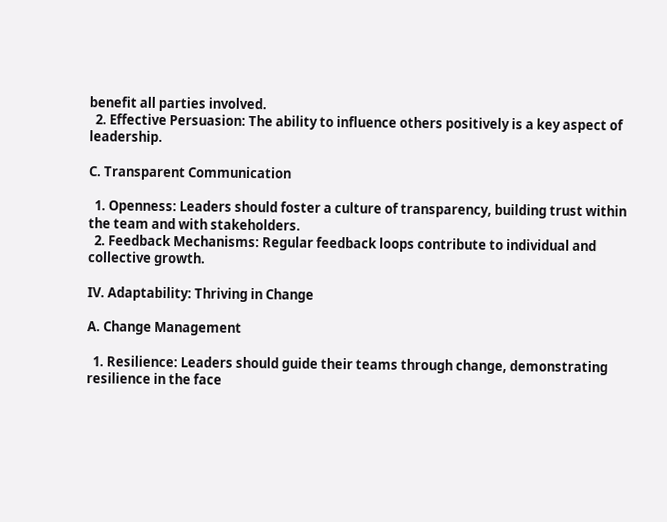benefit all parties involved.
  2. Effective Persuasion: The ability to influence others positively is a key aspect of leadership.

C. Transparent Communication

  1. Openness: Leaders should foster a culture of transparency, building trust within the team and with stakeholders.
  2. Feedback Mechanisms: Regular feedback loops contribute to individual and collective growth.

IV. Adaptability: Thriving in Change

A. Change Management

  1. Resilience: Leaders should guide their teams through change, demonstrating resilience in the face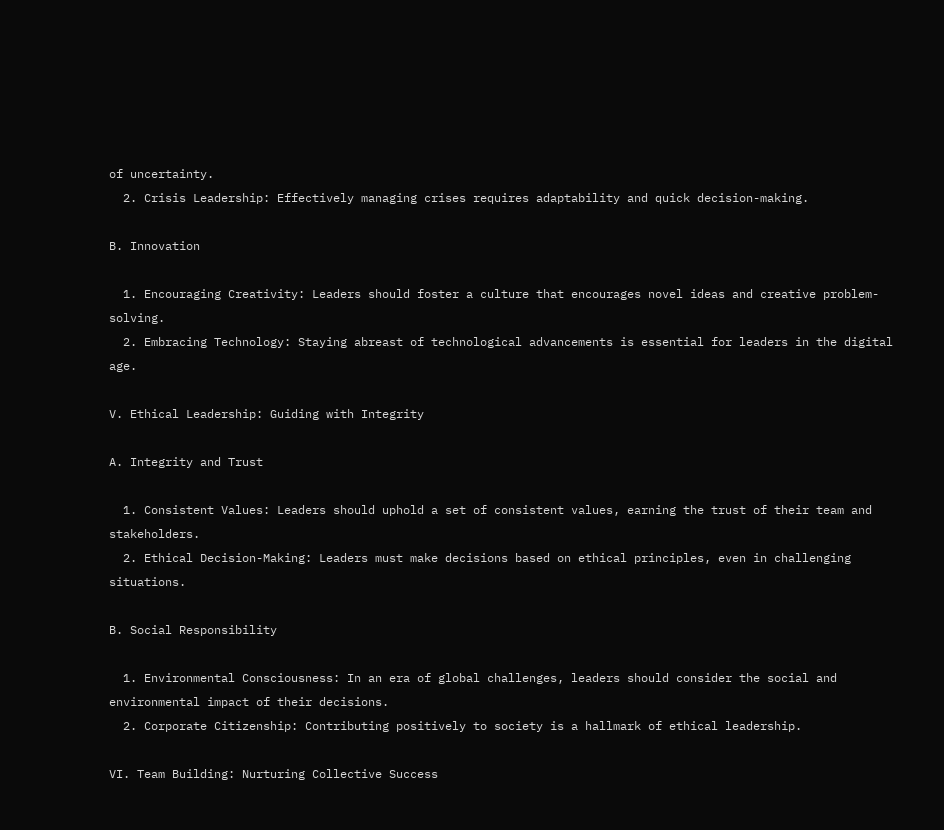of uncertainty.
  2. Crisis Leadership: Effectively managing crises requires adaptability and quick decision-making.

B. Innovation

  1. Encouraging Creativity: Leaders should foster a culture that encourages novel ideas and creative problem-solving.
  2. Embracing Technology: Staying abreast of technological advancements is essential for leaders in the digital age.

V. Ethical Leadership: Guiding with Integrity

A. Integrity and Trust

  1. Consistent Values: Leaders should uphold a set of consistent values, earning the trust of their team and stakeholders.
  2. Ethical Decision-Making: Leaders must make decisions based on ethical principles, even in challenging situations.

B. Social Responsibility

  1. Environmental Consciousness: In an era of global challenges, leaders should consider the social and environmental impact of their decisions.
  2. Corporate Citizenship: Contributing positively to society is a hallmark of ethical leadership.

VI. Team Building: Nurturing Collective Success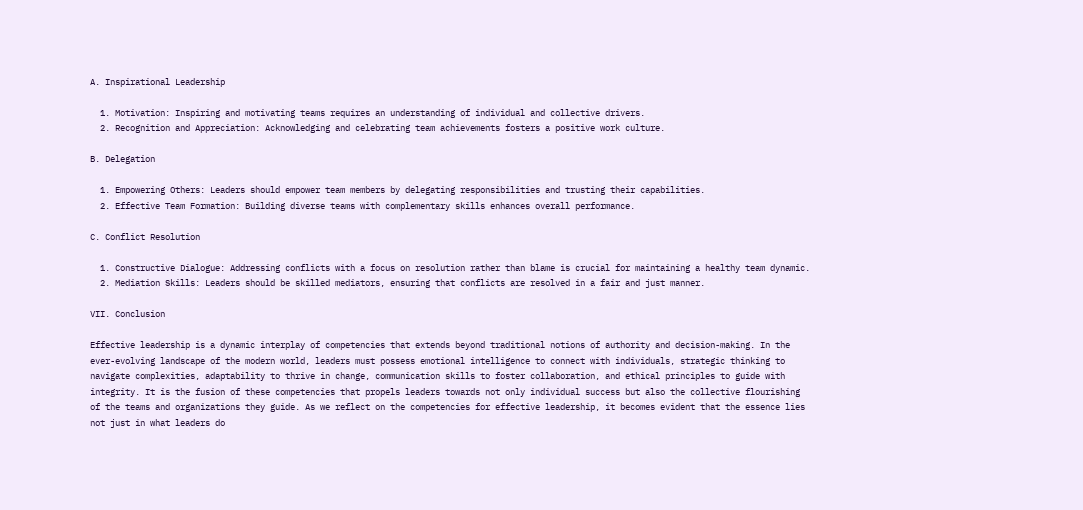A. Inspirational Leadership

  1. Motivation: Inspiring and motivating teams requires an understanding of individual and collective drivers.
  2. Recognition and Appreciation: Acknowledging and celebrating team achievements fosters a positive work culture.

B. Delegation

  1. Empowering Others: Leaders should empower team members by delegating responsibilities and trusting their capabilities.
  2. Effective Team Formation: Building diverse teams with complementary skills enhances overall performance.

C. Conflict Resolution

  1. Constructive Dialogue: Addressing conflicts with a focus on resolution rather than blame is crucial for maintaining a healthy team dynamic.
  2. Mediation Skills: Leaders should be skilled mediators, ensuring that conflicts are resolved in a fair and just manner.

VII. Conclusion

Effective leadership is a dynamic interplay of competencies that extends beyond traditional notions of authority and decision-making. In the ever-evolving landscape of the modern world, leaders must possess emotional intelligence to connect with individuals, strategic thinking to navigate complexities, adaptability to thrive in change, communication skills to foster collaboration, and ethical principles to guide with integrity. It is the fusion of these competencies that propels leaders towards not only individual success but also the collective flourishing of the teams and organizations they guide. As we reflect on the competencies for effective leadership, it becomes evident that the essence lies not just in what leaders do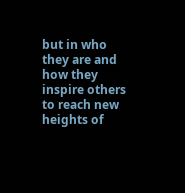but in who they are and how they inspire others to reach new heights of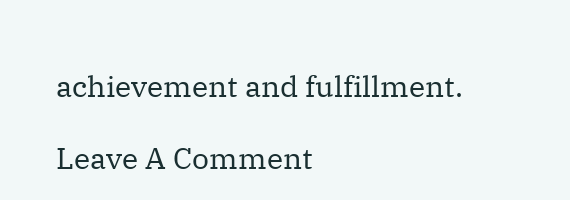achievement and fulfillment.

Leave A Comment